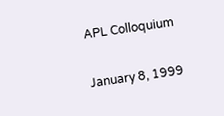APL Colloquium

January 8, 1999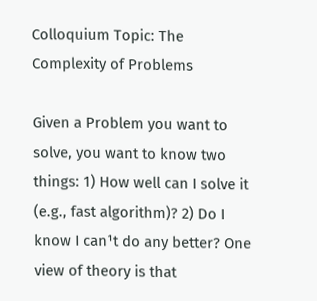Colloquium Topic: The Complexity of Problems

Given a Problem you want to solve, you want to know two things: 1) How well can I solve it (e.g., fast algorithm)? 2) Do I know I can¹t do any better? One view of theory is that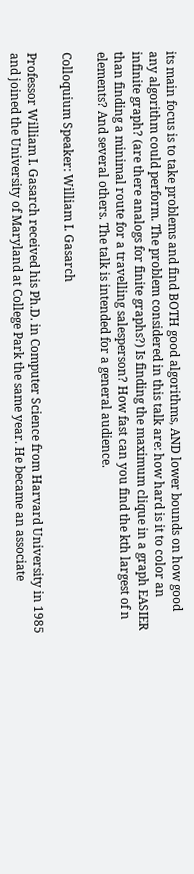its main focus is to take problems and find BOTH good algorithms, AND lower bounds on how good any algorithm could perform. The problem considered in this talk are: how hard is it to color an infinite graph? (are there analogs for finite graphs?) Is finding the maximum clique in a graph EASIER than finding a minimal route for a travelling salesperson? How fast can you find the kth largest of n elements? And several others. The talk is intended for a general audience.

Colloquium Speaker: William I. Gasarch

Professor William I. Gasarch received his Ph.D. in Computer Science from Harvard University in 1985 and joined the University of Maryland at College Park the same year. He became an associate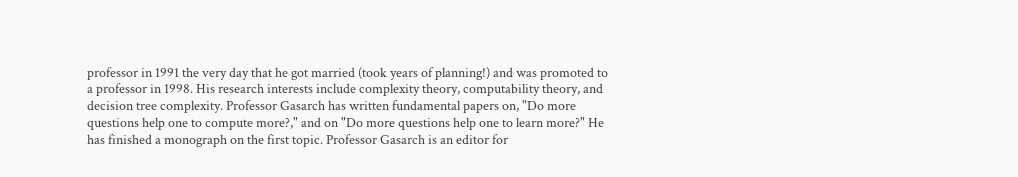professor in 1991 the very day that he got married (took years of planning!) and was promoted to a professor in 1998. His research interests include complexity theory, computability theory, and decision tree complexity. Professor Gasarch has written fundamental papers on, "Do more questions help one to compute more?," and on "Do more questions help one to learn more?" He has finished a monograph on the first topic. Professor Gasarch is an editor for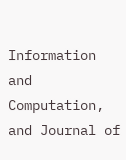Information and Computation, and Journal of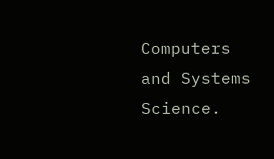Computers and Systems Science.